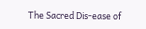The Sacred Dis-ease of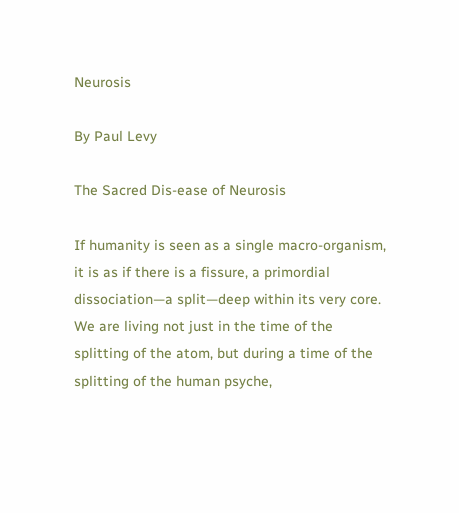Neurosis

By Paul Levy

The Sacred Dis-ease of Neurosis

If humanity is seen as a single macro-organism, it is as if there is a fissure, a primordial dissociation—a split—deep within its very core. We are living not just in the time of the splitting of the atom, but during a time of the splitting of the human psyche,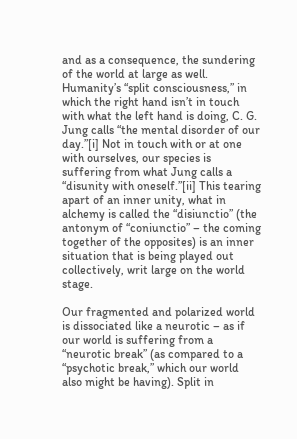and as a consequence, the sundering of the world at large as well. Humanity’s “split consciousness,” in which the right hand isn’t in touch with what the left hand is doing, C. G. Jung calls “the mental disorder of our day.”[i] Not in touch with or at one with ourselves, our species is suffering from what Jung calls a “disunity with oneself.”[ii] This tearing apart of an inner unity, what in alchemy is called the “disiunctio” (the antonym of “coniunctio” – the coming together of the opposites) is an inner situation that is being played out collectively, writ large on the world stage.

Our fragmented and polarized world is dissociated like a neurotic – as if our world is suffering from a “neurotic break” (as compared to a “psychotic break,” which our world also might be having). Split in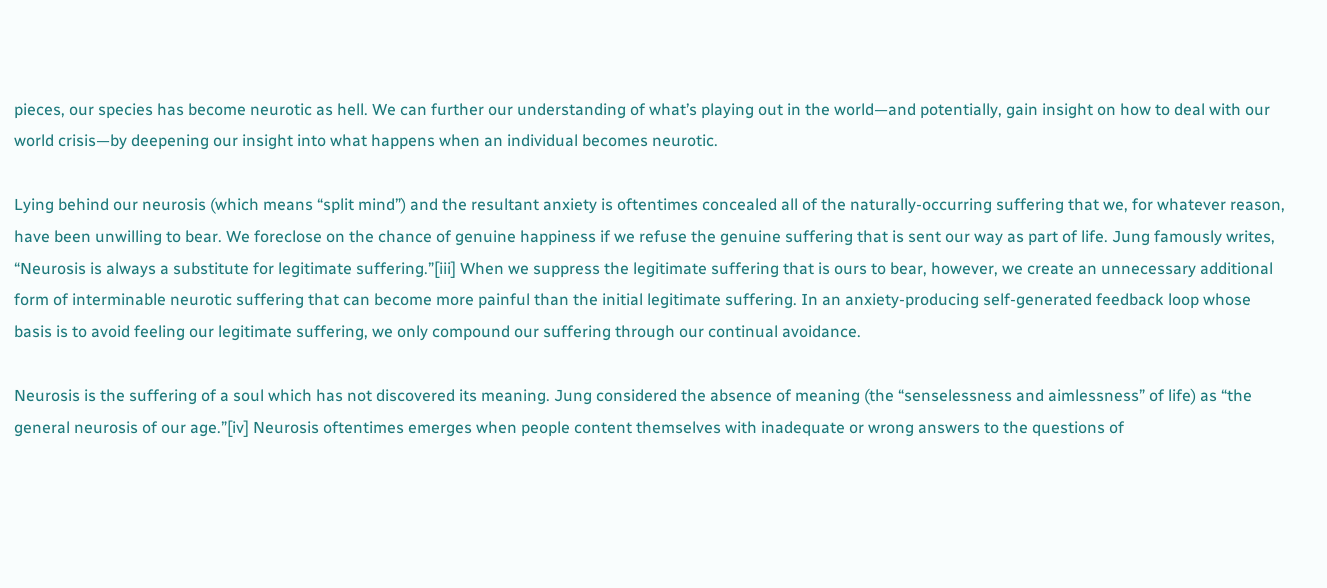pieces, our species has become neurotic as hell. We can further our understanding of what’s playing out in the world—and potentially, gain insight on how to deal with our world crisis—by deepening our insight into what happens when an individual becomes neurotic.

Lying behind our neurosis (which means “split mind”) and the resultant anxiety is oftentimes concealed all of the naturally-occurring suffering that we, for whatever reason, have been unwilling to bear. We foreclose on the chance of genuine happiness if we refuse the genuine suffering that is sent our way as part of life. Jung famously writes, “Neurosis is always a substitute for legitimate suffering.”[iii] When we suppress the legitimate suffering that is ours to bear, however, we create an unnecessary additional form of interminable neurotic suffering that can become more painful than the initial legitimate suffering. In an anxiety-producing self-generated feedback loop whose basis is to avoid feeling our legitimate suffering, we only compound our suffering through our continual avoidance.

Neurosis is the suffering of a soul which has not discovered its meaning. Jung considered the absence of meaning (the “senselessness and aimlessness” of life) as “the general neurosis of our age.”[iv] Neurosis oftentimes emerges when people content themselves with inadequate or wrong answers to the questions of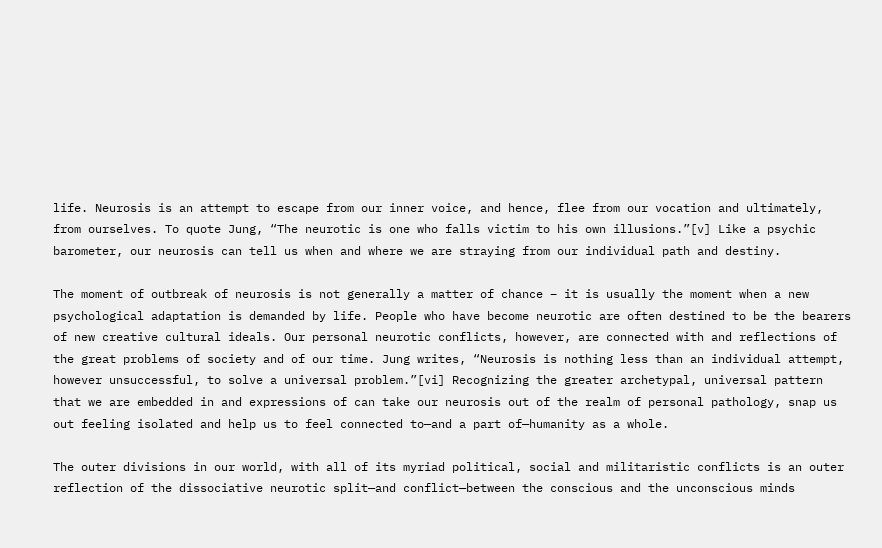life. Neurosis is an attempt to escape from our inner voice, and hence, flee from our vocation and ultimately, from ourselves. To quote Jung, “The neurotic is one who falls victim to his own illusions.”[v] Like a psychic barometer, our neurosis can tell us when and where we are straying from our individual path and destiny.

The moment of outbreak of neurosis is not generally a matter of chance – it is usually the moment when a new psychological adaptation is demanded by life. People who have become neurotic are often destined to be the bearers of new creative cultural ideals. Our personal neurotic conflicts, however, are connected with and reflections of the great problems of society and of our time. Jung writes, “Neurosis is nothing less than an individual attempt, however unsuccessful, to solve a universal problem.”[vi] Recognizing the greater archetypal, universal pattern that we are embedded in and expressions of can take our neurosis out of the realm of personal pathology, snap us out feeling isolated and help us to feel connected to—and a part of—humanity as a whole.

The outer divisions in our world, with all of its myriad political, social and militaristic conflicts is an outer reflection of the dissociative neurotic split—and conflict—between the conscious and the unconscious minds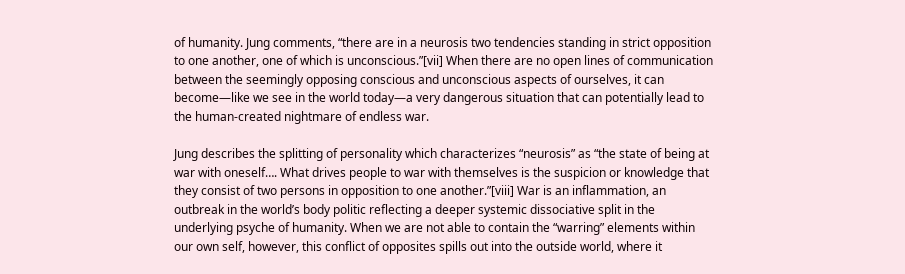of humanity. Jung comments, “there are in a neurosis two tendencies standing in strict opposition to one another, one of which is unconscious.”[vii] When there are no open lines of communication between the seemingly opposing conscious and unconscious aspects of ourselves, it can become—like we see in the world today—a very dangerous situation that can potentially lead to the human-created nightmare of endless war.

Jung describes the splitting of personality which characterizes “neurosis” as “the state of being at war with oneself…. What drives people to war with themselves is the suspicion or knowledge that they consist of two persons in opposition to one another.”[viii] War is an inflammation, an outbreak in the world’s body politic reflecting a deeper systemic dissociative split in the underlying psyche of humanity. When we are not able to contain the “warring” elements within our own self, however, this conflict of opposites spills out into the outside world, where it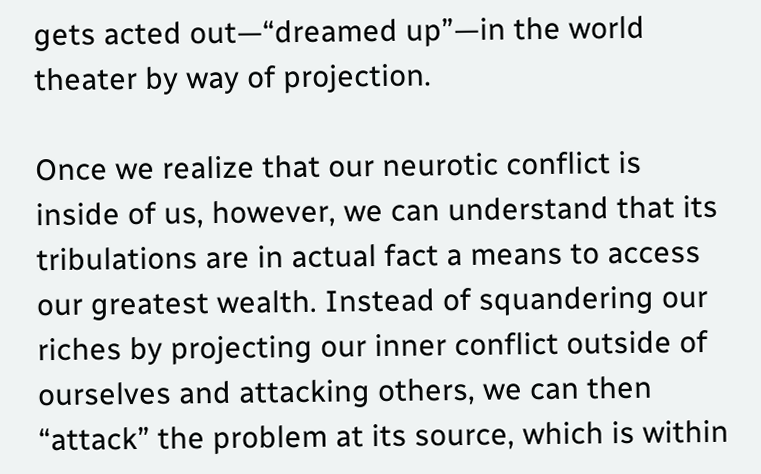gets acted out—“dreamed up”—in the world theater by way of projection.

Once we realize that our neurotic conflict is inside of us, however, we can understand that its tribulations are in actual fact a means to access our greatest wealth. Instead of squandering our riches by projecting our inner conflict outside of ourselves and attacking others, we can then “attack” the problem at its source, which is within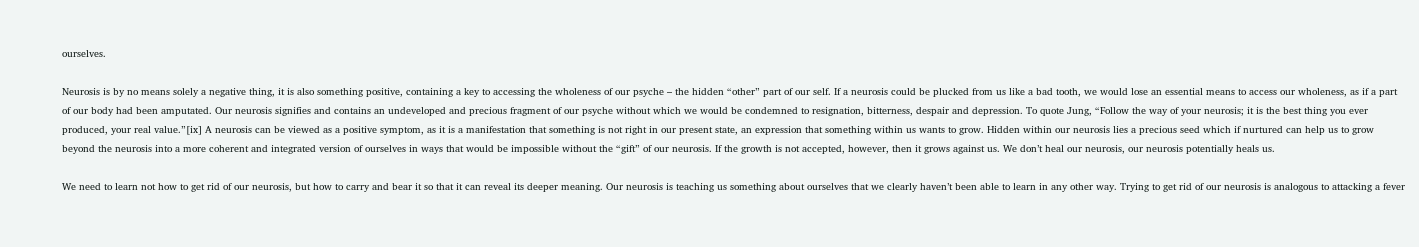ourselves.

Neurosis is by no means solely a negative thing, it is also something positive, containing a key to accessing the wholeness of our psyche – the hidden “other” part of our self. If a neurosis could be plucked from us like a bad tooth, we would lose an essential means to access our wholeness, as if a part of our body had been amputated. Our neurosis signifies and contains an undeveloped and precious fragment of our psyche without which we would be condemned to resignation, bitterness, despair and depression. To quote Jung, “Follow the way of your neurosis; it is the best thing you ever produced, your real value.”[ix] A neurosis can be viewed as a positive symptom, as it is a manifestation that something is not right in our present state, an expression that something within us wants to grow. Hidden within our neurosis lies a precious seed which if nurtured can help us to grow beyond the neurosis into a more coherent and integrated version of ourselves in ways that would be impossible without the “gift” of our neurosis. If the growth is not accepted, however, then it grows against us. We don’t heal our neurosis, our neurosis potentially heals us.

We need to learn not how to get rid of our neurosis, but how to carry and bear it so that it can reveal its deeper meaning. Our neurosis is teaching us something about ourselves that we clearly haven’t been able to learn in any other way. Trying to get rid of our neurosis is analogous to attacking a fever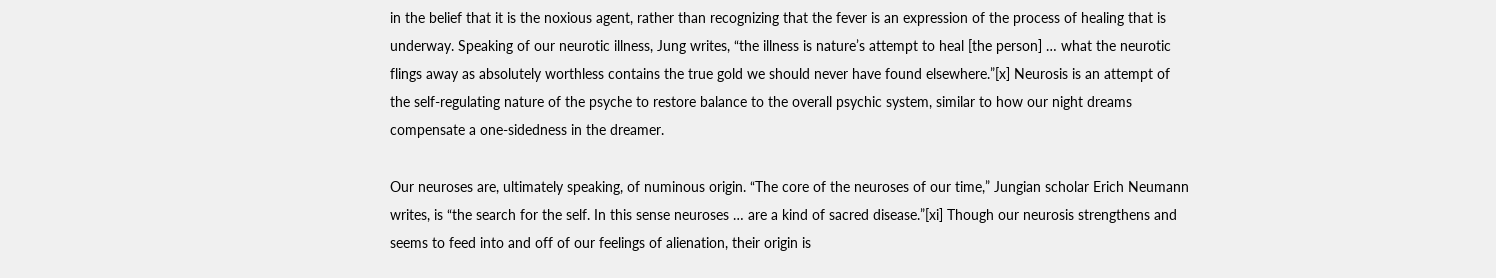in the belief that it is the noxious agent, rather than recognizing that the fever is an expression of the process of healing that is underway. Speaking of our neurotic illness, Jung writes, “the illness is nature’s attempt to heal [the person] … what the neurotic flings away as absolutely worthless contains the true gold we should never have found elsewhere.”[x] Neurosis is an attempt of the self-regulating nature of the psyche to restore balance to the overall psychic system, similar to how our night dreams compensate a one-sidedness in the dreamer.

Our neuroses are, ultimately speaking, of numinous origin. “The core of the neuroses of our time,” Jungian scholar Erich Neumann writes, is “the search for the self. In this sense neuroses … are a kind of sacred disease.”[xi] Though our neurosis strengthens and seems to feed into and off of our feelings of alienation, their origin is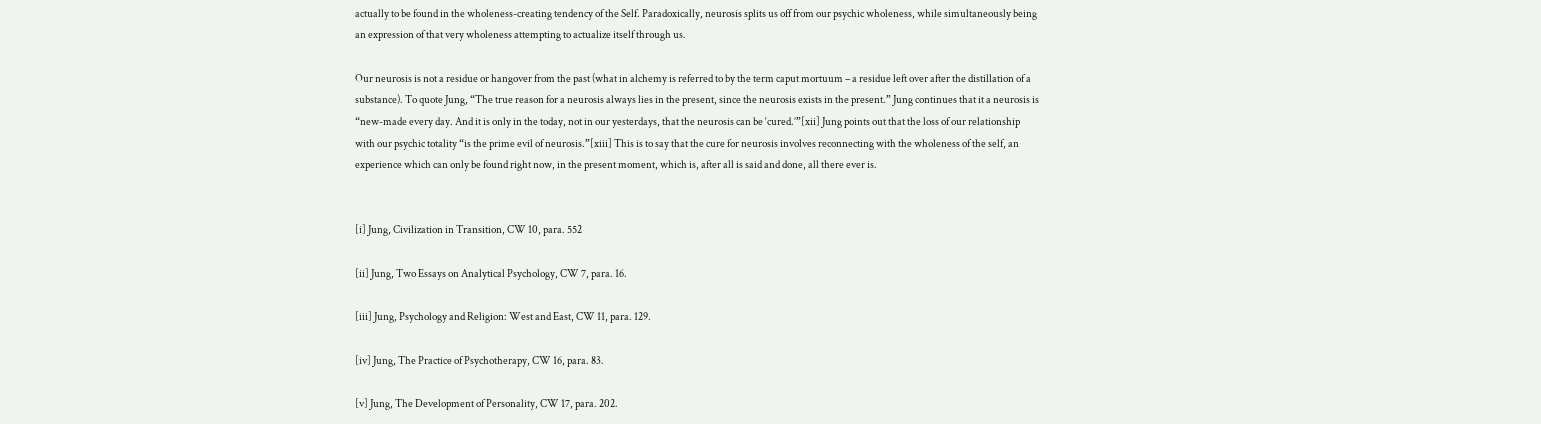actually to be found in the wholeness-creating tendency of the Self. Paradoxically, neurosis splits us off from our psychic wholeness, while simultaneously being an expression of that very wholeness attempting to actualize itself through us.

Our neurosis is not a residue or hangover from the past (what in alchemy is referred to by the term caput mortuum – a residue left over after the distillation of a substance). To quote Jung, “The true reason for a neurosis always lies in the present, since the neurosis exists in the present.” Jung continues that it a neurosis is “new-made every day. And it is only in the today, not in our yesterdays, that the neurosis can be ‘cured.’”[xii] Jung points out that the loss of our relationship with our psychic totality “is the prime evil of neurosis.”[xiii] This is to say that the cure for neurosis involves reconnecting with the wholeness of the self, an experience which can only be found right now, in the present moment, which is, after all is said and done, all there ever is.


[i] Jung, Civilization in Transition, CW 10, para. 552

[ii] Jung, Two Essays on Analytical Psychology, CW 7, para. 16.

[iii] Jung, Psychology and Religion: West and East, CW 11, para. 129.

[iv] Jung, The Practice of Psychotherapy, CW 16, para. 83.

[v] Jung, The Development of Personality, CW 17, para. 202.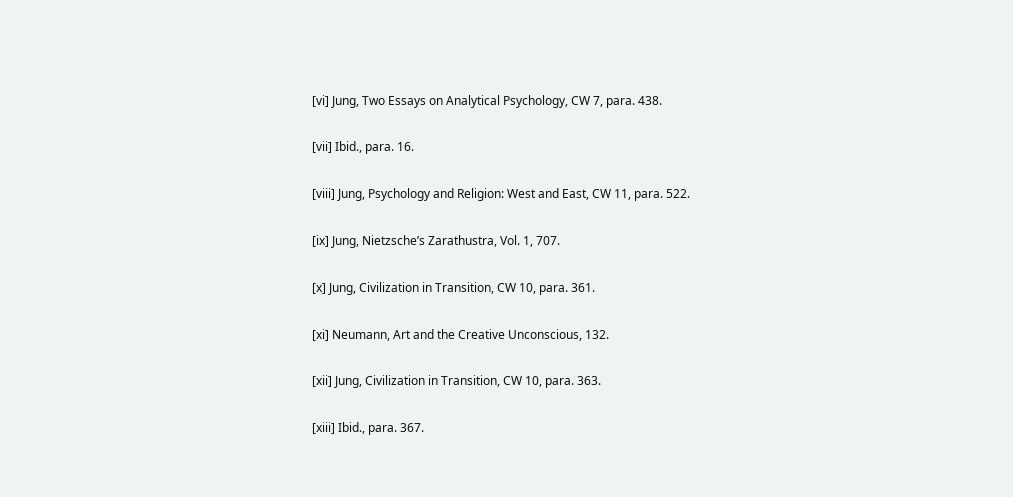[vi] Jung, Two Essays on Analytical Psychology, CW 7, para. 438.

[vii] Ibid., para. 16.

[viii] Jung, Psychology and Religion: West and East, CW 11, para. 522.

[ix] Jung, Nietzsche’s Zarathustra, Vol. 1, 707.

[x] Jung, Civilization in Transition, CW 10, para. 361.

[xi] Neumann, Art and the Creative Unconscious, 132.

[xii] Jung, Civilization in Transition, CW 10, para. 363.

[xiii] Ibid., para. 367.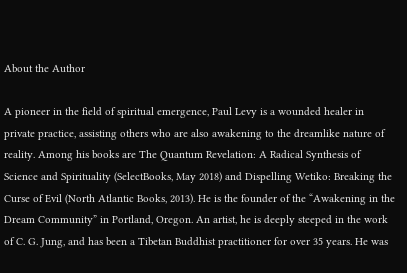About the Author

A pioneer in the field of spiritual emergence, Paul Levy is a wounded healer in private practice, assisting others who are also awakening to the dreamlike nature of reality. Among his books are The Quantum Revelation: A Radical Synthesis of Science and Spirituality (SelectBooks, May 2018) and Dispelling Wetiko: Breaking the Curse of Evil (North Atlantic Books, 2013). He is the founder of the “Awakening in the Dream Community” in Portland, Oregon. An artist, he is deeply steeped in the work of C. G. Jung, and has been a Tibetan Buddhist practitioner for over 35 years. He was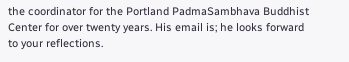the coordinator for the Portland PadmaSambhava Buddhist Center for over twenty years. His email is; he looks forward to your reflections.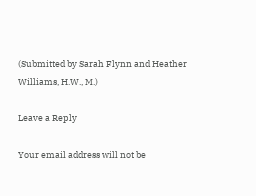(Submitted by Sarah Flynn and Heather Williams, H.W., M.)

Leave a Reply

Your email address will not be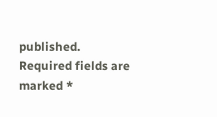published. Required fields are marked *